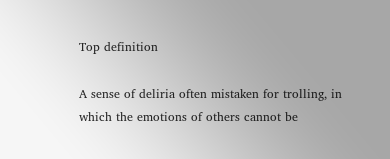Top definition

A sense of deliria often mistaken for trolling, in which the emotions of others cannot be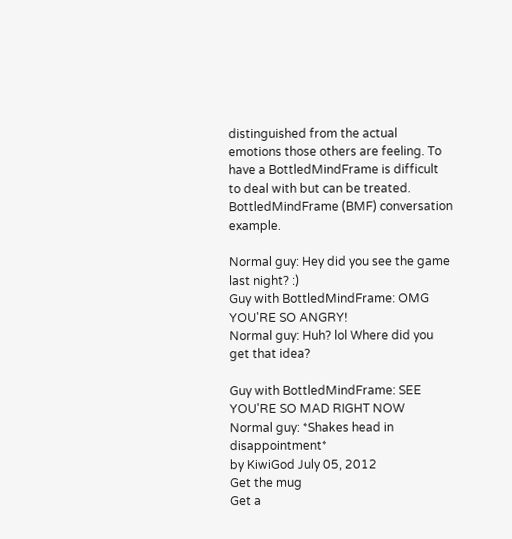distinguished from the actual emotions those others are feeling. To have a BottledMindFrame is difficult to deal with but can be treated.
BottledMindFrame (BMF) conversation example.

Normal guy: Hey did you see the game last night? :)
Guy with BottledMindFrame: OMG YOU'RE SO ANGRY!
Normal guy: Huh? lol Where did you get that idea?

Guy with BottledMindFrame: SEE YOU'RE SO MAD RIGHT NOW
Normal guy: *Shakes head in disappointment*
by KiwiGod July 05, 2012
Get the mug
Get a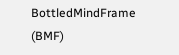BottledMindFrame (BMF)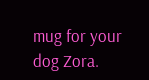mug for your dog Zora.